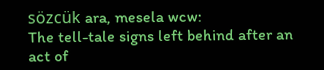sözcük ara, mesela wcw:
The tell-tale signs left behind after an act of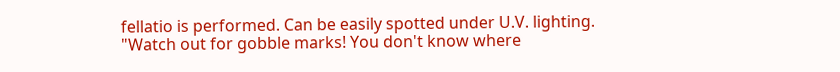fellatio is performed. Can be easily spotted under U.V. lighting.
"Watch out for gobble marks! You don't know where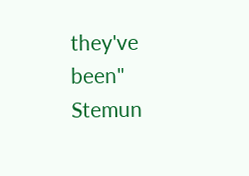they've been"
Stemun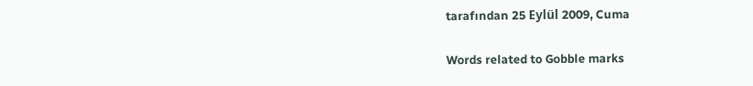tarafından 25 Eylül 2009, Cuma

Words related to Gobble marks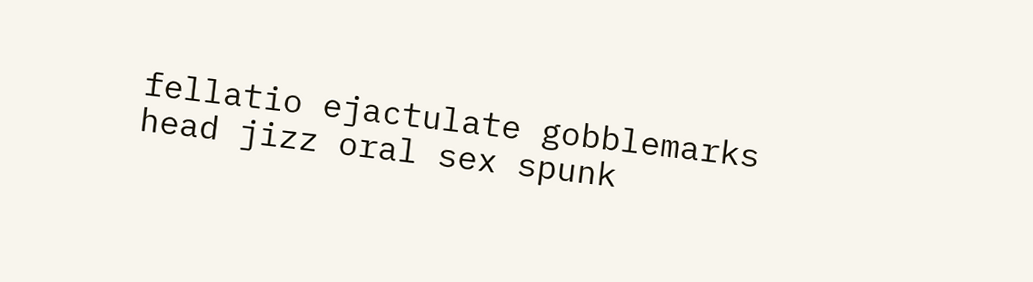fellatio ejactulate gobblemarks head jizz oral sex spunk